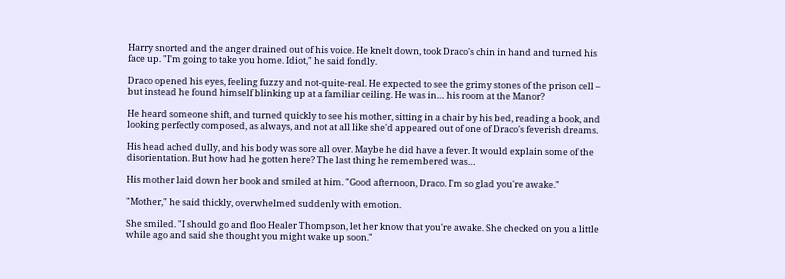Harry snorted and the anger drained out of his voice. He knelt down, took Draco's chin in hand and turned his face up. "I'm going to take you home. Idiot," he said fondly.

Draco opened his eyes, feeling fuzzy and not-quite-real. He expected to see the grimy stones of the prison cell – but instead he found himself blinking up at a familiar ceiling. He was in… his room at the Manor?

He heard someone shift, and turned quickly to see his mother, sitting in a chair by his bed, reading a book, and looking perfectly composed, as always, and not at all like she'd appeared out of one of Draco's feverish dreams.

His head ached dully, and his body was sore all over. Maybe he did have a fever. It would explain some of the disorientation. But how had he gotten here? The last thing he remembered was…

His mother laid down her book and smiled at him. "Good afternoon, Draco. I'm so glad you're awake."

"Mother," he said thickly, overwhelmed suddenly with emotion.

She smiled. "I should go and floo Healer Thompson, let her know that you're awake. She checked on you a little while ago and said she thought you might wake up soon."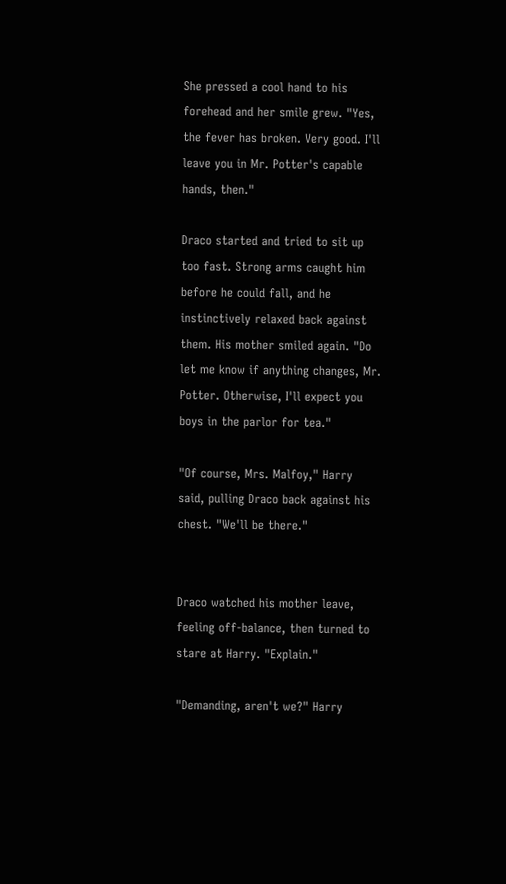She pressed a cool hand to his forehead and her smile grew. "Yes, the fever has broken. Very good. I'll leave you in Mr. Potter's capable hands, then."

Draco started and tried to sit up too fast. Strong arms caught him before he could fall, and he instinctively relaxed back against them. His mother smiled again. "Do let me know if anything changes, Mr. Potter. Otherwise, I'll expect you boys in the parlor for tea."

"Of course, Mrs. Malfoy," Harry said, pulling Draco back against his chest. "We'll be there."


Draco watched his mother leave, feeling off-balance, then turned to stare at Harry. "Explain."

"Demanding, aren't we?" Harry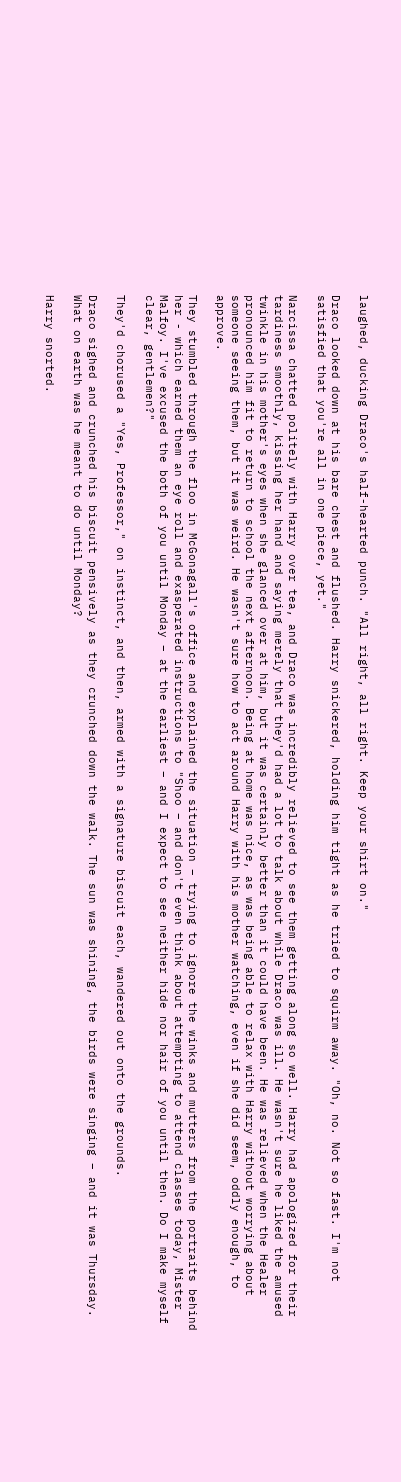laughed, ducking Draco's half-hearted punch. "All right, all right. Keep your shirt on."

Draco looked down at his bare chest and flushed. Harry snickered, holding him tight as he tried to squirm away. "Oh, no. Not so fast. I'm not satisfied that you're all in one piece, yet."

Narcissa chatted politely with Harry over tea, and Draco was incredibly relieved to see them getting along so well. Harry had apologized for their tardiness smoothly, kissing her hand and saying merely that they'd had a lot to talk about while Draco was ill. He wasn't sure he liked the amused twinkle in his mother's eyes when she glanced over at him, but it was certainly better than it could have been. He was relieved when the Healer pronounced him fit to return to school the next afternoon. Being at home was nice, as was being able to relax with Harry without worrying about someone seeing them, but it was weird. He wasn't sure how to act around Harry with his mother watching, even if she did seem, oddly enough, to approve.

They stumbled through the floo in McGonagall's office and explained the situation – trying to ignore the winks and mutters from the portraits behind her - which earned them an eye roll and exasperated instructions to "Shoo – and don't even think about attempting to attend classes today, Mister Malfoy. I've excused the both of you until Monday – at the earliest – and I expect to see neither hide nor hair of you until then. Do I make myself clear, gentlemen?"

They'd chorused a "Yes, Professor," on instinct, and then, armed with a signature biscuit each, wandered out onto the grounds.

Draco sighed and crunched his biscuit pensively as they crunched down the walk. The sun was shining, the birds were singing – and it was Thursday. What on earth was he meant to do until Monday?

Harry snorted.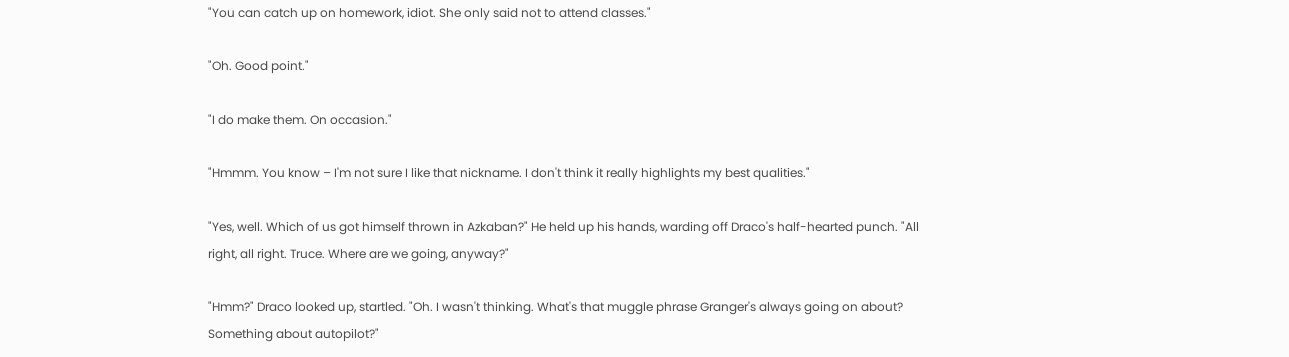"You can catch up on homework, idiot. She only said not to attend classes."

"Oh. Good point."

"I do make them. On occasion."

"Hmmm. You know – I'm not sure I like that nickname. I don't think it really highlights my best qualities."

"Yes, well. Which of us got himself thrown in Azkaban?" He held up his hands, warding off Draco's half-hearted punch. "All right, all right. Truce. Where are we going, anyway?"

"Hmm?" Draco looked up, startled. "Oh. I wasn't thinking. What's that muggle phrase Granger's always going on about? Something about autopilot?"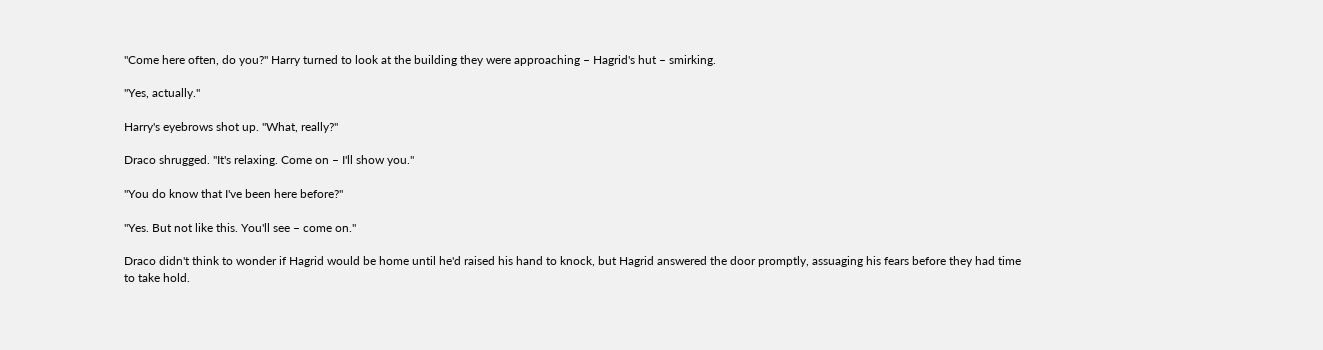"Come here often, do you?" Harry turned to look at the building they were approaching – Hagrid's hut – smirking.

"Yes, actually."

Harry's eyebrows shot up. "What, really?"

Draco shrugged. "It's relaxing. Come on – I'll show you."

"You do know that I've been here before?"

"Yes. But not like this. You'll see – come on."

Draco didn't think to wonder if Hagrid would be home until he'd raised his hand to knock, but Hagrid answered the door promptly, assuaging his fears before they had time to take hold.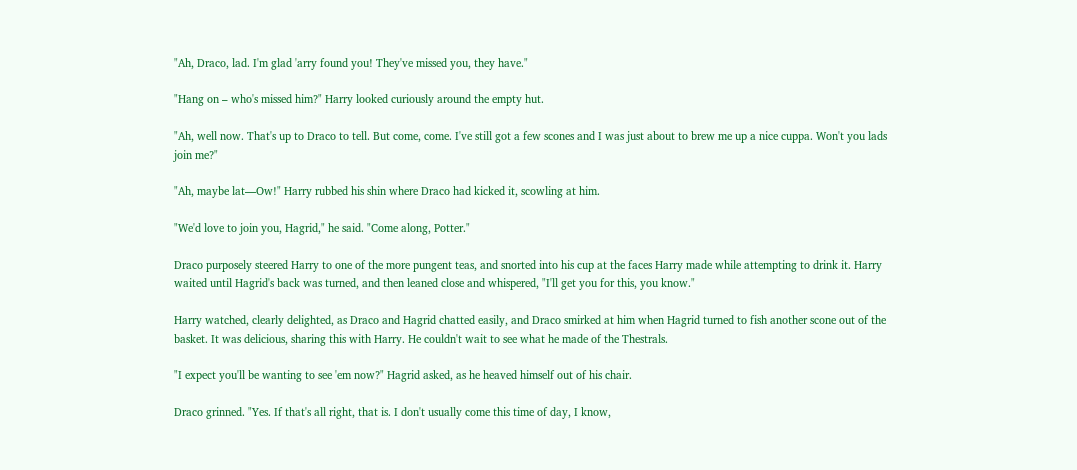"Ah, Draco, lad. I'm glad 'arry found you! They've missed you, they have."

"Hang on – who's missed him?" Harry looked curiously around the empty hut.

"Ah, well now. That's up to Draco to tell. But come, come. I've still got a few scones and I was just about to brew me up a nice cuppa. Won't you lads join me?"

"Ah, maybe lat—Ow!" Harry rubbed his shin where Draco had kicked it, scowling at him.

"We'd love to join you, Hagrid," he said. "Come along, Potter."

Draco purposely steered Harry to one of the more pungent teas, and snorted into his cup at the faces Harry made while attempting to drink it. Harry waited until Hagrid's back was turned, and then leaned close and whispered, "I'll get you for this, you know."

Harry watched, clearly delighted, as Draco and Hagrid chatted easily, and Draco smirked at him when Hagrid turned to fish another scone out of the basket. It was delicious, sharing this with Harry. He couldn't wait to see what he made of the Thestrals.

"I expect you'll be wanting to see 'em now?" Hagrid asked, as he heaved himself out of his chair.

Draco grinned. "Yes. If that's all right, that is. I don't usually come this time of day, I know,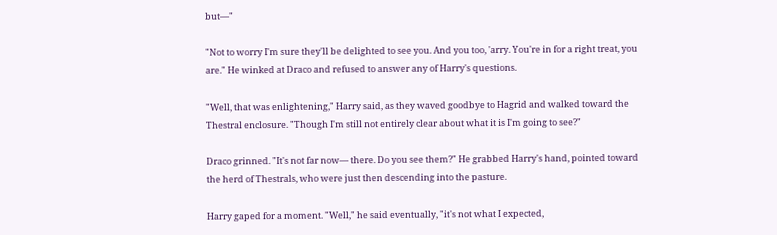but—"

"Not to worry I'm sure they'll be delighted to see you. And you too, 'arry. You're in for a right treat, you are." He winked at Draco and refused to answer any of Harry's questions.

"Well, that was enlightening," Harry said, as they waved goodbye to Hagrid and walked toward the Thestral enclosure. "Though I'm still not entirely clear about what it is I'm going to see?"

Draco grinned. "It's not far now— there. Do you see them?" He grabbed Harry's hand, pointed toward the herd of Thestrals, who were just then descending into the pasture.

Harry gaped for a moment. "Well," he said eventually, "it's not what I expected,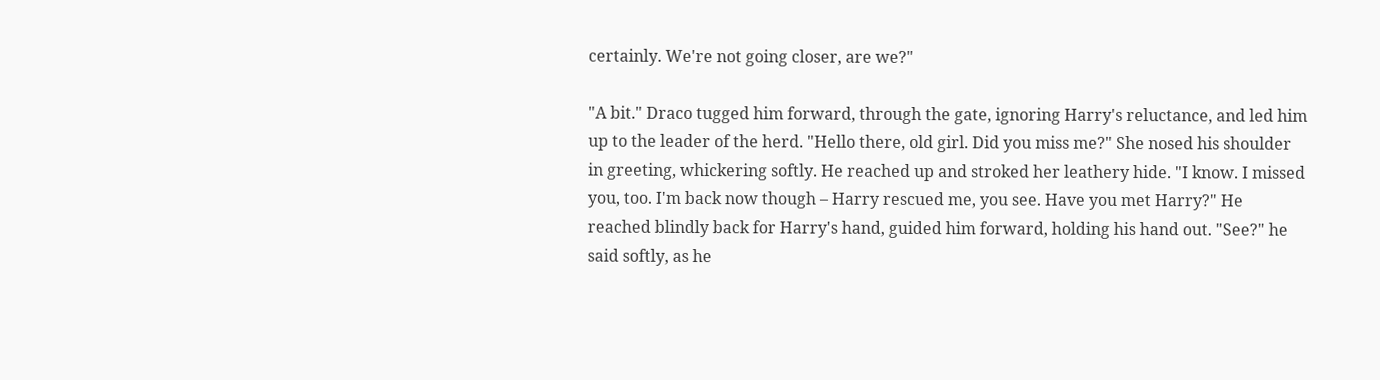certainly. We're not going closer, are we?"

"A bit." Draco tugged him forward, through the gate, ignoring Harry's reluctance, and led him up to the leader of the herd. "Hello there, old girl. Did you miss me?" She nosed his shoulder in greeting, whickering softly. He reached up and stroked her leathery hide. "I know. I missed you, too. I'm back now though – Harry rescued me, you see. Have you met Harry?" He reached blindly back for Harry's hand, guided him forward, holding his hand out. "See?" he said softly, as he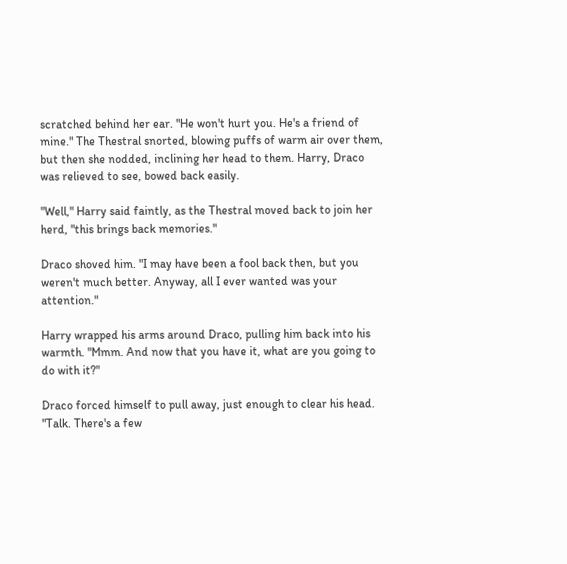scratched behind her ear. "He won't hurt you. He's a friend of mine." The Thestral snorted, blowing puffs of warm air over them, but then she nodded, inclining her head to them. Harry, Draco was relieved to see, bowed back easily.

"Well," Harry said faintly, as the Thestral moved back to join her herd, "this brings back memories."

Draco shoved him. "I may have been a fool back then, but you weren't much better. Anyway, all I ever wanted was your attention."

Harry wrapped his arms around Draco, pulling him back into his warmth. "Mmm. And now that you have it, what are you going to do with it?"

Draco forced himself to pull away, just enough to clear his head. "Talk. There's a few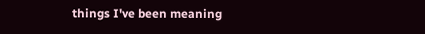things I've been meaning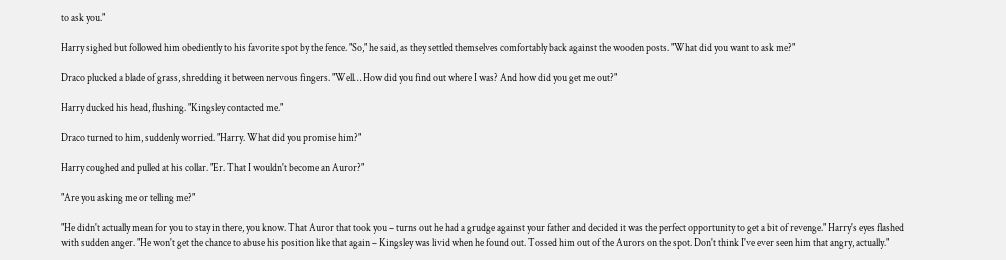to ask you."

Harry sighed but followed him obediently to his favorite spot by the fence. "So," he said, as they settled themselves comfortably back against the wooden posts. "What did you want to ask me?"

Draco plucked a blade of grass, shredding it between nervous fingers. "Well… How did you find out where I was? And how did you get me out?"

Harry ducked his head, flushing. "Kingsley contacted me."

Draco turned to him, suddenly worried. "Harry. What did you promise him?"

Harry coughed and pulled at his collar. "Er. That I wouldn't become an Auror?"

"Are you asking me or telling me?"

"He didn't actually mean for you to stay in there, you know. That Auror that took you – turns out he had a grudge against your father and decided it was the perfect opportunity to get a bit of revenge." Harry's eyes flashed with sudden anger. "He won't get the chance to abuse his position like that again – Kingsley was livid when he found out. Tossed him out of the Aurors on the spot. Don't think I've ever seen him that angry, actually."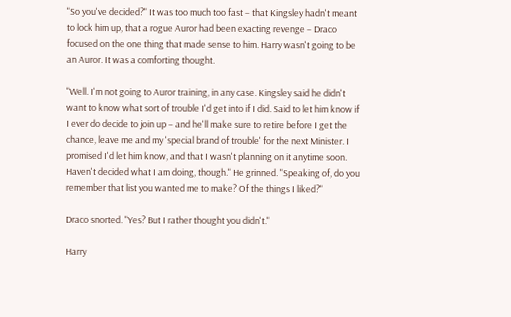"So you've decided?" It was too much too fast – that Kingsley hadn't meant to lock him up, that a rogue Auror had been exacting revenge – Draco focused on the one thing that made sense to him. Harry wasn't going to be an Auror. It was a comforting thought.

"Well. I'm not going to Auror training, in any case. Kingsley said he didn't want to know what sort of trouble I'd get into if I did. Said to let him know if I ever do decide to join up – and he'll make sure to retire before I get the chance, leave me and my 'special brand of trouble' for the next Minister. I promised I'd let him know, and that I wasn't planning on it anytime soon. Haven't decided what I am doing, though." He grinned. "Speaking of, do you remember that list you wanted me to make? Of the things I liked?"

Draco snorted. "Yes? But I rather thought you didn't."

Harry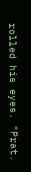rolled his eyes. "Prat.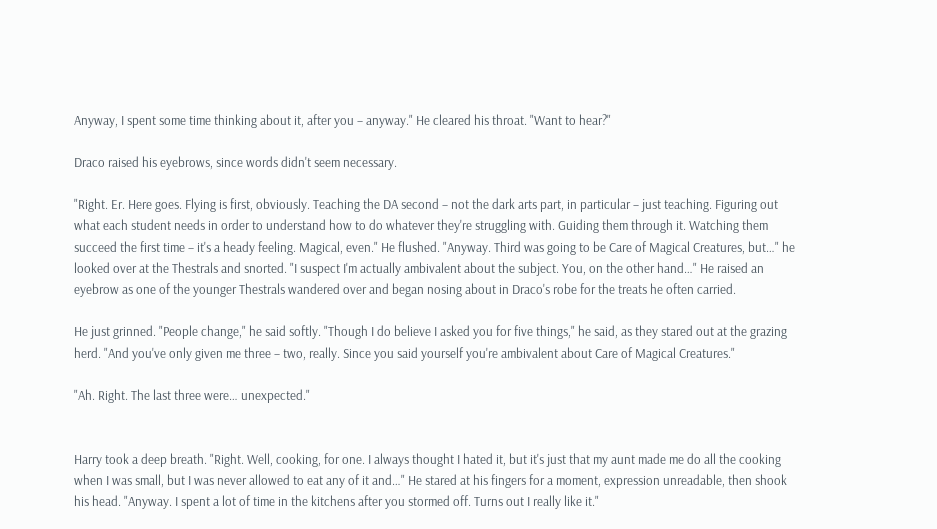Anyway, I spent some time thinking about it, after you – anyway." He cleared his throat. "Want to hear?"

Draco raised his eyebrows, since words didn't seem necessary.

"Right. Er. Here goes. Flying is first, obviously. Teaching the DA second – not the dark arts part, in particular – just teaching. Figuring out what each student needs in order to understand how to do whatever they're struggling with. Guiding them through it. Watching them succeed the first time – it's a heady feeling. Magical, even." He flushed. "Anyway. Third was going to be Care of Magical Creatures, but…" he looked over at the Thestrals and snorted. "I suspect I'm actually ambivalent about the subject. You, on the other hand…" He raised an eyebrow as one of the younger Thestrals wandered over and began nosing about in Draco's robe for the treats he often carried.

He just grinned. "People change," he said softly. "Though I do believe I asked you for five things," he said, as they stared out at the grazing herd. "And you've only given me three – two, really. Since you said yourself you're ambivalent about Care of Magical Creatures."

"Ah. Right. The last three were… unexpected."


Harry took a deep breath. "Right. Well, cooking, for one. I always thought I hated it, but it's just that my aunt made me do all the cooking when I was small, but I was never allowed to eat any of it and…" He stared at his fingers for a moment, expression unreadable, then shook his head. "Anyway. I spent a lot of time in the kitchens after you stormed off. Turns out I really like it."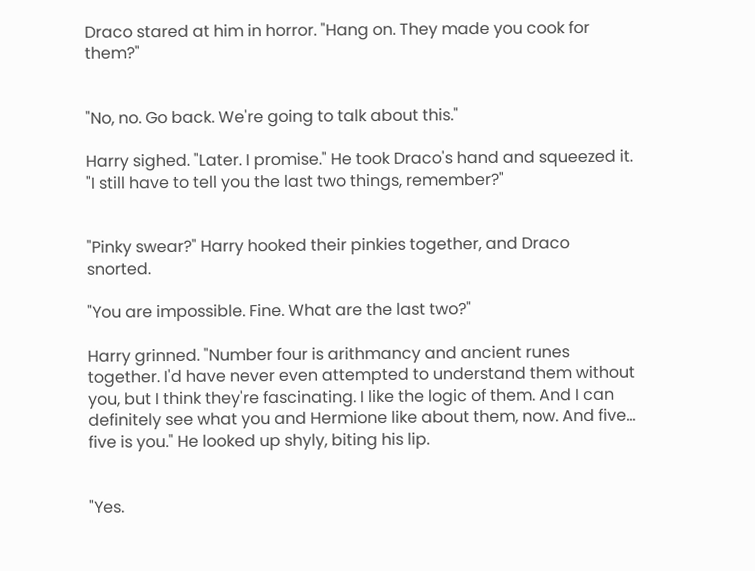Draco stared at him in horror. "Hang on. They made you cook for them?"


"No, no. Go back. We're going to talk about this."

Harry sighed. "Later. I promise." He took Draco's hand and squeezed it. "I still have to tell you the last two things, remember?"


"Pinky swear?" Harry hooked their pinkies together, and Draco snorted.

"You are impossible. Fine. What are the last two?"

Harry grinned. "Number four is arithmancy and ancient runes together. I'd have never even attempted to understand them without you, but I think they're fascinating. I like the logic of them. And I can definitely see what you and Hermione like about them, now. And five… five is you." He looked up shyly, biting his lip.


"Yes.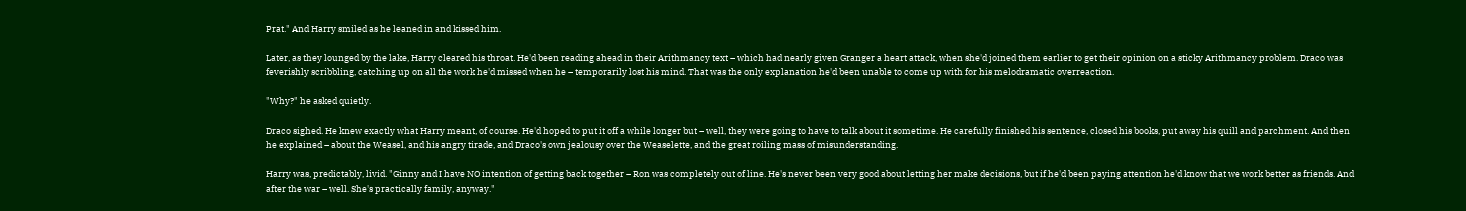Prat." And Harry smiled as he leaned in and kissed him.

Later, as they lounged by the lake, Harry cleared his throat. He'd been reading ahead in their Arithmancy text – which had nearly given Granger a heart attack, when she'd joined them earlier to get their opinion on a sticky Arithmancy problem. Draco was feverishly scribbling, catching up on all the work he'd missed when he – temporarily lost his mind. That was the only explanation he'd been unable to come up with for his melodramatic overreaction.

"Why?" he asked quietly.

Draco sighed. He knew exactly what Harry meant, of course. He'd hoped to put it off a while longer but – well, they were going to have to talk about it sometime. He carefully finished his sentence, closed his books, put away his quill and parchment. And then he explained – about the Weasel, and his angry tirade, and Draco's own jealousy over the Weaselette, and the great roiling mass of misunderstanding.

Harry was, predictably, livid. "Ginny and I have NO intention of getting back together – Ron was completely out of line. He's never been very good about letting her make decisions, but if he'd been paying attention he'd know that we work better as friends. And after the war – well. She's practically family, anyway."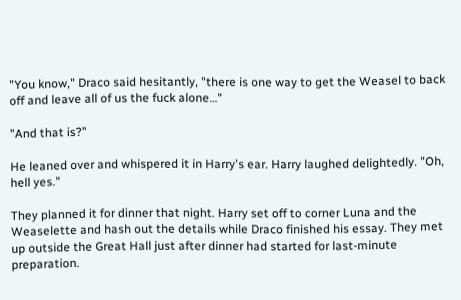"You know," Draco said hesitantly, "there is one way to get the Weasel to back off and leave all of us the fuck alone…"

"And that is?"

He leaned over and whispered it in Harry's ear. Harry laughed delightedly. "Oh, hell yes."

They planned it for dinner that night. Harry set off to corner Luna and the Weaselette and hash out the details while Draco finished his essay. They met up outside the Great Hall just after dinner had started for last-minute preparation.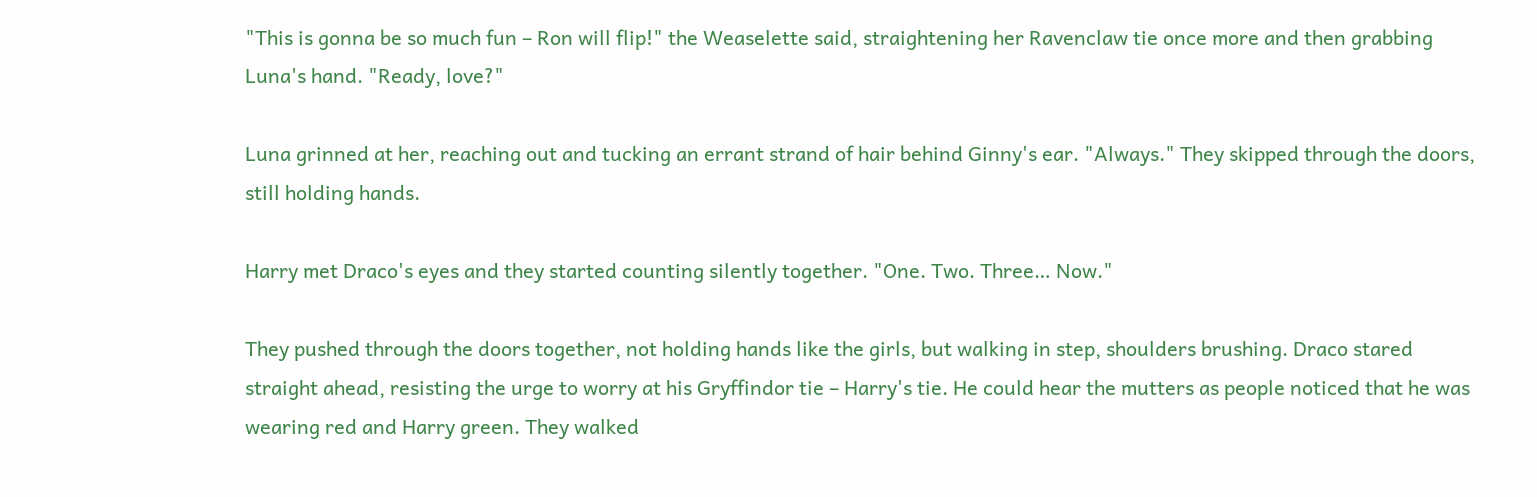"This is gonna be so much fun – Ron will flip!" the Weaselette said, straightening her Ravenclaw tie once more and then grabbing Luna's hand. "Ready, love?"

Luna grinned at her, reaching out and tucking an errant strand of hair behind Ginny's ear. "Always." They skipped through the doors, still holding hands.

Harry met Draco's eyes and they started counting silently together. "One. Two. Three… Now."

They pushed through the doors together, not holding hands like the girls, but walking in step, shoulders brushing. Draco stared straight ahead, resisting the urge to worry at his Gryffindor tie – Harry's tie. He could hear the mutters as people noticed that he was wearing red and Harry green. They walked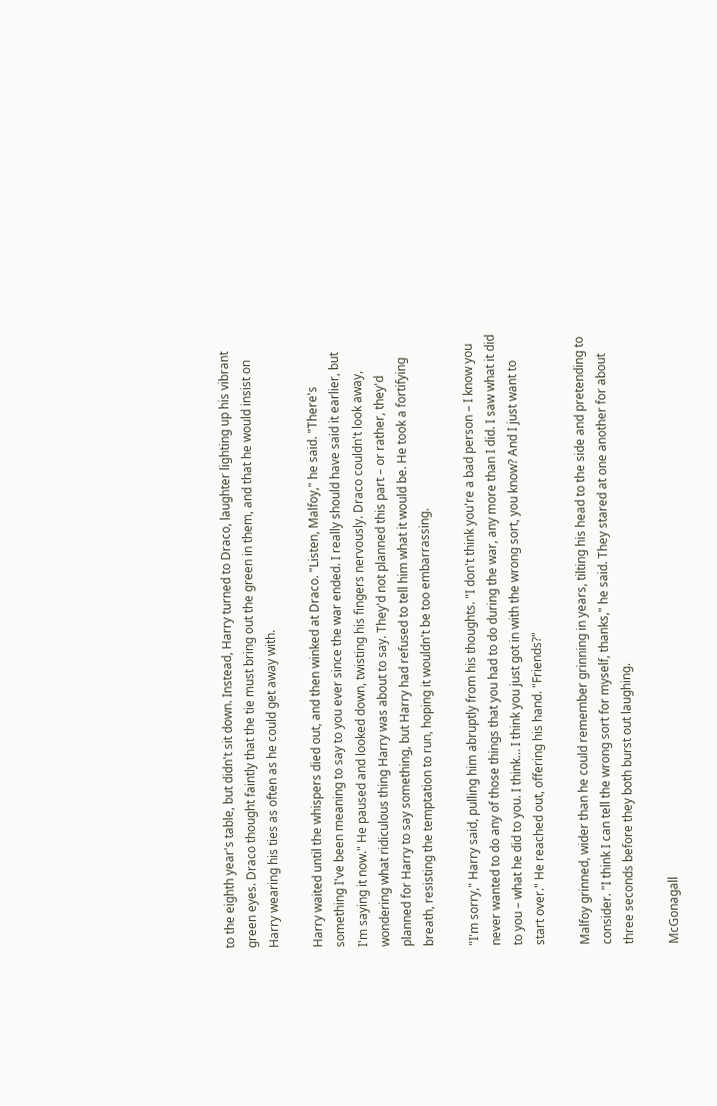to the eighth year's table, but didn't sit down. Instead, Harry turned to Draco, laughter lighting up his vibrant green eyes. Draco thought faintly that the tie must bring out the green in them, and that he would insist on Harry wearing his ties as often as he could get away with.

Harry waited until the whispers died out, and then winked at Draco. "Listen, Malfoy," he said. "There's something I've been meaning to say to you ever since the war ended. I really should have said it earlier, but I'm saying it now." He paused and looked down, twisting his fingers nervously. Draco couldn't look away, wondering what ridiculous thing Harry was about to say. They'd not planned this part – or rather, they'd planned for Harry to say something, but Harry had refused to tell him what it would be. He took a fortifying breath, resisting the temptation to run, hoping it wouldn't be too embarrassing.

"I'm sorry," Harry said, pulling him abruptly from his thoughts. "I don't think you're a bad person – I know you never wanted to do any of those things that you had to do during the war, any more than I did. I saw what it did to you – what he did to you. I think… I think you just got in with the wrong sort, you know? And I just want to start over." He reached out, offering his hand. "Friends?"

Malfoy grinned, wider than he could remember grinning in years, tilting his head to the side and pretending to consider. "I think I can tell the wrong sort for myself, thanks," he said. They stared at one another for about three seconds before they both burst out laughing.

McGonagall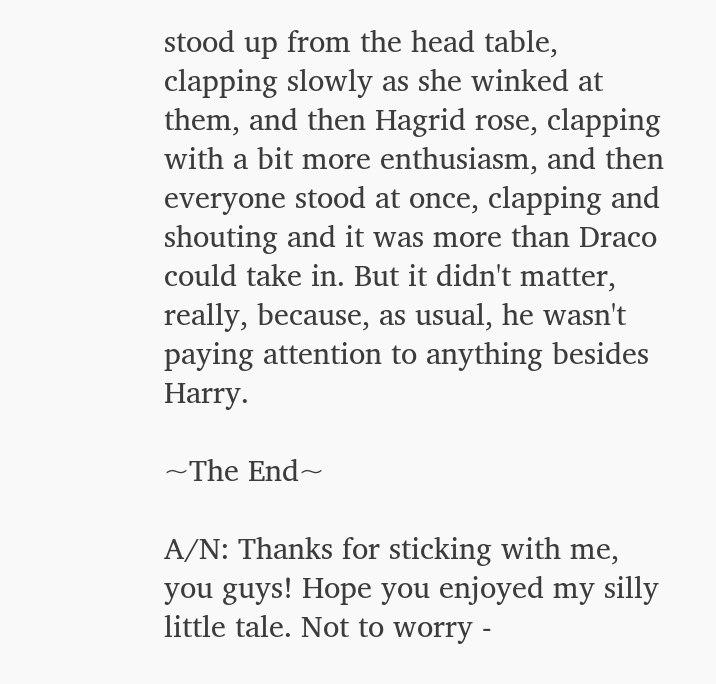stood up from the head table, clapping slowly as she winked at them, and then Hagrid rose, clapping with a bit more enthusiasm, and then everyone stood at once, clapping and shouting and it was more than Draco could take in. But it didn't matter, really, because, as usual, he wasn't paying attention to anything besides Harry.

~The End~

A/N: Thanks for sticking with me, you guys! Hope you enjoyed my silly little tale. Not to worry -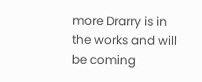more Drarry is in the works and will be coming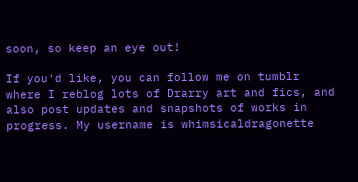soon, so keep an eye out!

If you'd like, you can follow me on tumblr where I reblog lots of Drarry art and fics, and also post updates and snapshots of works in progress. My username is whimsicaldragonette